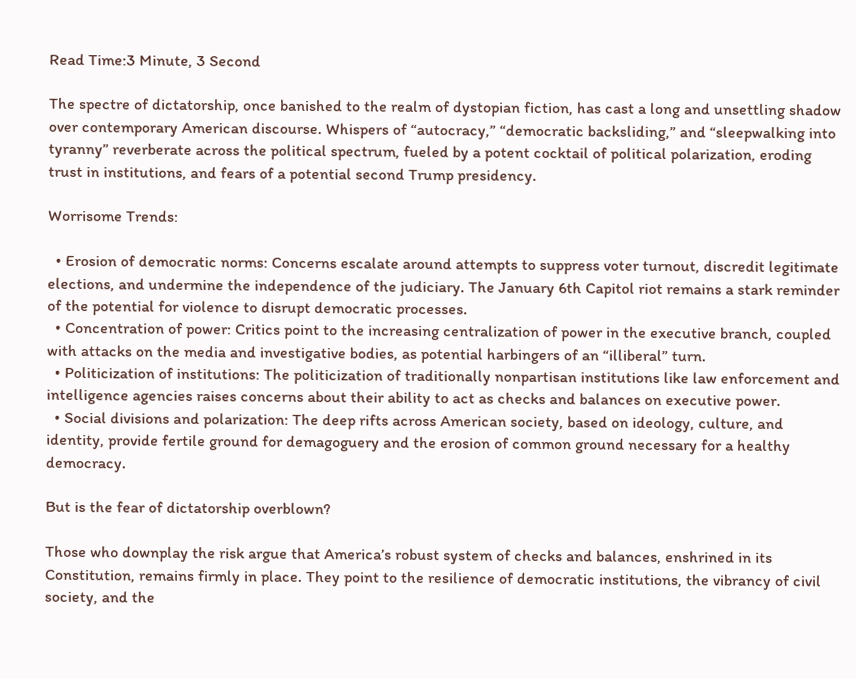Read Time:3 Minute, 3 Second

The spectre of dictatorship, once banished to the realm of dystopian fiction, has cast a long and unsettling shadow over contemporary American discourse. Whispers of “autocracy,” “democratic backsliding,” and “sleepwalking into tyranny” reverberate across the political spectrum, fueled by a potent cocktail of political polarization, eroding trust in institutions, and fears of a potential second Trump presidency.

Worrisome Trends:

  • Erosion of democratic norms: Concerns escalate around attempts to suppress voter turnout, discredit legitimate elections, and undermine the independence of the judiciary. The January 6th Capitol riot remains a stark reminder of the potential for violence to disrupt democratic processes.
  • Concentration of power: Critics point to the increasing centralization of power in the executive branch, coupled with attacks on the media and investigative bodies, as potential harbingers of an “illiberal” turn.
  • Politicization of institutions: The politicization of traditionally nonpartisan institutions like law enforcement and intelligence agencies raises concerns about their ability to act as checks and balances on executive power.
  • Social divisions and polarization: The deep rifts across American society, based on ideology, culture, and identity, provide fertile ground for demagoguery and the erosion of common ground necessary for a healthy democracy.

But is the fear of dictatorship overblown?

Those who downplay the risk argue that America’s robust system of checks and balances, enshrined in its Constitution, remains firmly in place. They point to the resilience of democratic institutions, the vibrancy of civil society, and the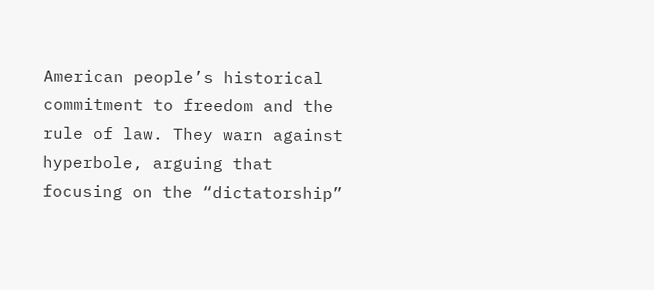American people’s historical commitment to freedom and the rule of law. They warn against hyperbole, arguing that focusing on the “dictatorship”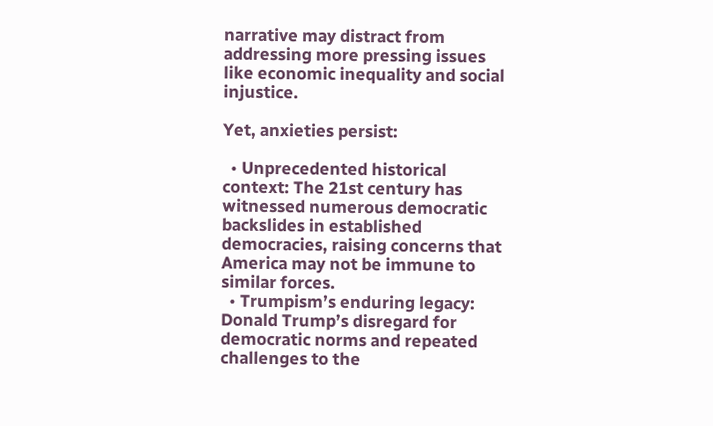narrative may distract from addressing more pressing issues like economic inequality and social injustice.

Yet, anxieties persist:

  • Unprecedented historical context: The 21st century has witnessed numerous democratic backslides in established democracies, raising concerns that America may not be immune to similar forces.
  • Trumpism’s enduring legacy: Donald Trump’s disregard for democratic norms and repeated challenges to the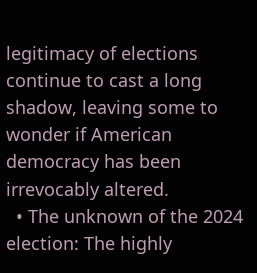legitimacy of elections continue to cast a long shadow, leaving some to wonder if American democracy has been irrevocably altered.
  • The unknown of the 2024 election: The highly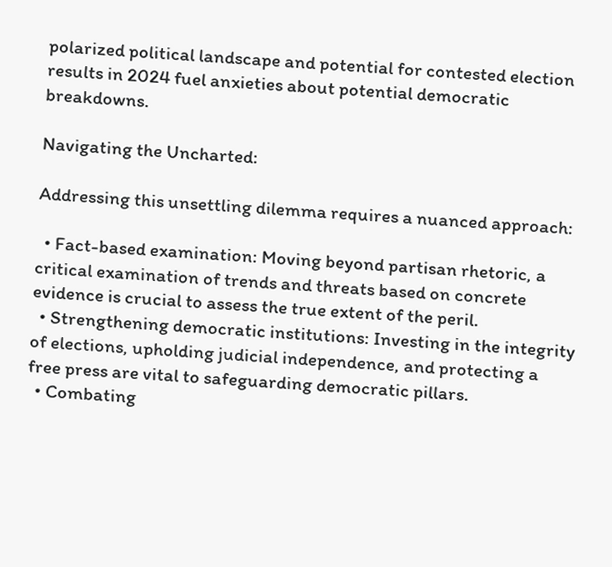polarized political landscape and potential for contested election results in 2024 fuel anxieties about potential democratic breakdowns.

Navigating the Uncharted:

Addressing this unsettling dilemma requires a nuanced approach:

  • Fact-based examination: Moving beyond partisan rhetoric, a critical examination of trends and threats based on concrete evidence is crucial to assess the true extent of the peril.
  • Strengthening democratic institutions: Investing in the integrity of elections, upholding judicial independence, and protecting a free press are vital to safeguarding democratic pillars.
  • Combating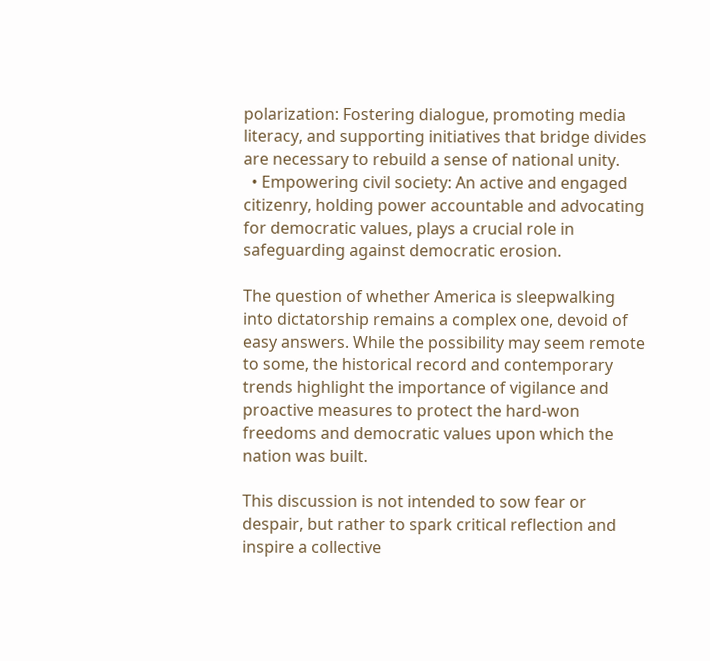polarization: Fostering dialogue, promoting media literacy, and supporting initiatives that bridge divides are necessary to rebuild a sense of national unity.
  • Empowering civil society: An active and engaged citizenry, holding power accountable and advocating for democratic values, plays a crucial role in safeguarding against democratic erosion.

The question of whether America is sleepwalking into dictatorship remains a complex one, devoid of easy answers. While the possibility may seem remote to some, the historical record and contemporary trends highlight the importance of vigilance and proactive measures to protect the hard-won freedoms and democratic values upon which the nation was built.

This discussion is not intended to sow fear or despair, but rather to spark critical reflection and inspire a collective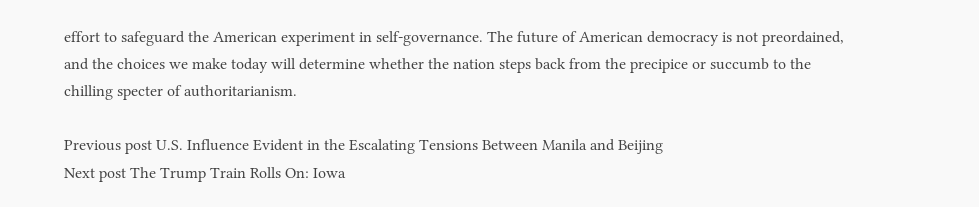effort to safeguard the American experiment in self-governance. The future of American democracy is not preordained, and the choices we make today will determine whether the nation steps back from the precipice or succumb to the chilling specter of authoritarianism.

Previous post U.S. Influence Evident in the Escalating Tensions Between Manila and Beijing
Next post The Trump Train Rolls On: Iowa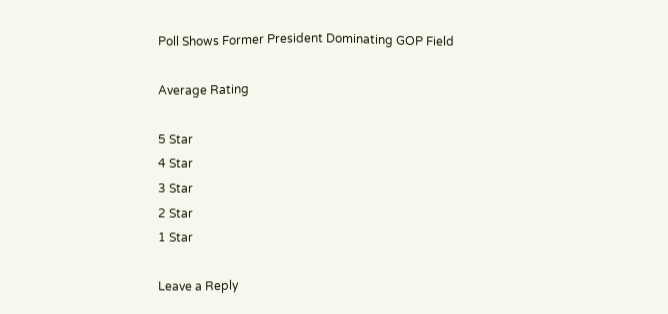Poll Shows Former President Dominating GOP Field

Average Rating

5 Star
4 Star
3 Star
2 Star
1 Star

Leave a Reply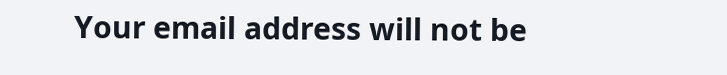Your email address will not be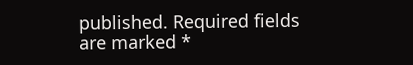published. Required fields are marked *